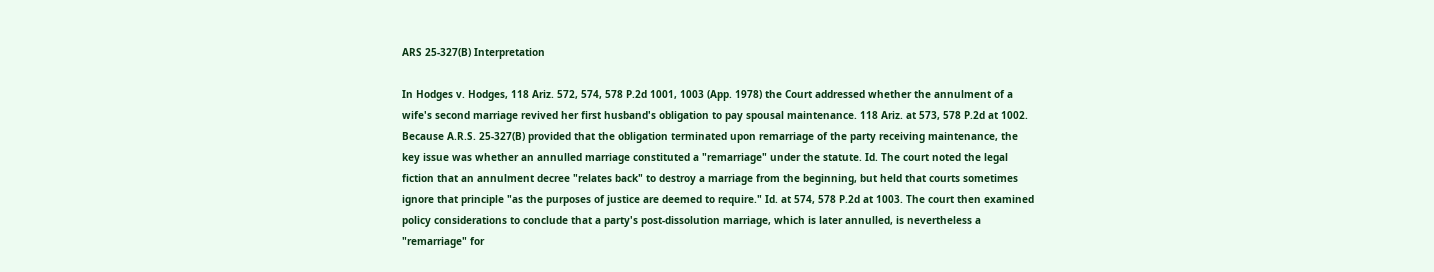ARS 25-327(B) Interpretation

In Hodges v. Hodges, 118 Ariz. 572, 574, 578 P.2d 1001, 1003 (App. 1978) the Court addressed whether the annulment of a wife's second marriage revived her first husband's obligation to pay spousal maintenance. 118 Ariz. at 573, 578 P.2d at 1002. Because A.R.S. 25-327(B) provided that the obligation terminated upon remarriage of the party receiving maintenance, the key issue was whether an annulled marriage constituted a "remarriage" under the statute. Id. The court noted the legal fiction that an annulment decree "relates back" to destroy a marriage from the beginning, but held that courts sometimes ignore that principle "as the purposes of justice are deemed to require." Id. at 574, 578 P.2d at 1003. The court then examined policy considerations to conclude that a party's post-dissolution marriage, which is later annulled, is nevertheless a "remarriage" for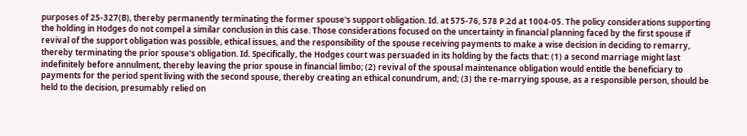purposes of 25-327(B), thereby permanently terminating the former spouse's support obligation. Id. at 575-76, 578 P.2d at 1004-05. The policy considerations supporting the holding in Hodges do not compel a similar conclusion in this case. Those considerations focused on the uncertainty in financial planning faced by the first spouse if revival of the support obligation was possible, ethical issues, and the responsibility of the spouse receiving payments to make a wise decision in deciding to remarry, thereby terminating the prior spouse's obligation. Id. Specifically, the Hodges court was persuaded in its holding by the facts that: (1) a second marriage might last indefinitely before annulment, thereby leaving the prior spouse in financial limbo; (2) revival of the spousal maintenance obligation would entitle the beneficiary to payments for the period spent living with the second spouse, thereby creating an ethical conundrum, and; (3) the re-marrying spouse, as a responsible person, should be held to the decision, presumably relied on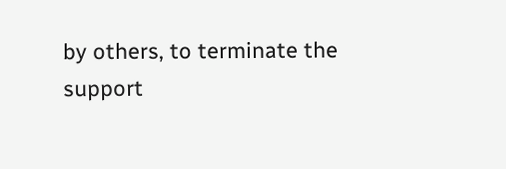by others, to terminate the support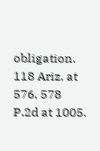obligation. 118 Ariz. at 576, 578 P.2d at 1005.